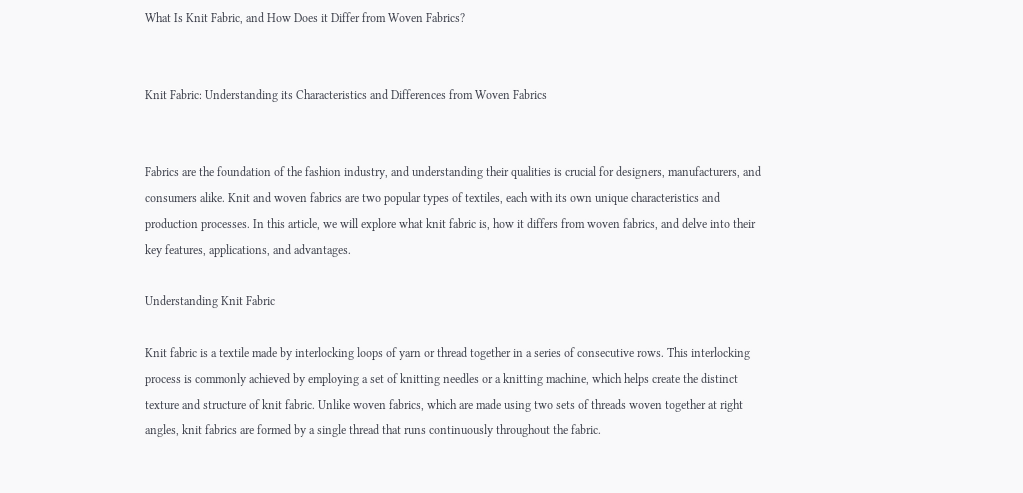What Is Knit Fabric, and How Does it Differ from Woven Fabrics?


Knit Fabric: Understanding its Characteristics and Differences from Woven Fabrics


Fabrics are the foundation of the fashion industry, and understanding their qualities is crucial for designers, manufacturers, and consumers alike. Knit and woven fabrics are two popular types of textiles, each with its own unique characteristics and production processes. In this article, we will explore what knit fabric is, how it differs from woven fabrics, and delve into their key features, applications, and advantages.

Understanding Knit Fabric

Knit fabric is a textile made by interlocking loops of yarn or thread together in a series of consecutive rows. This interlocking process is commonly achieved by employing a set of knitting needles or a knitting machine, which helps create the distinct texture and structure of knit fabric. Unlike woven fabrics, which are made using two sets of threads woven together at right angles, knit fabrics are formed by a single thread that runs continuously throughout the fabric.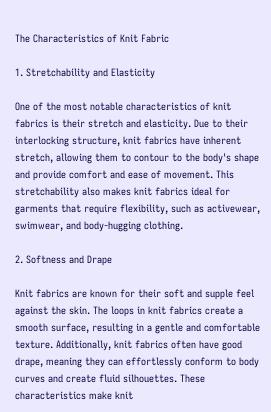The Characteristics of Knit Fabric

1. Stretchability and Elasticity

One of the most notable characteristics of knit fabrics is their stretch and elasticity. Due to their interlocking structure, knit fabrics have inherent stretch, allowing them to contour to the body's shape and provide comfort and ease of movement. This stretchability also makes knit fabrics ideal for garments that require flexibility, such as activewear, swimwear, and body-hugging clothing.

2. Softness and Drape

Knit fabrics are known for their soft and supple feel against the skin. The loops in knit fabrics create a smooth surface, resulting in a gentle and comfortable texture. Additionally, knit fabrics often have good drape, meaning they can effortlessly conform to body curves and create fluid silhouettes. These characteristics make knit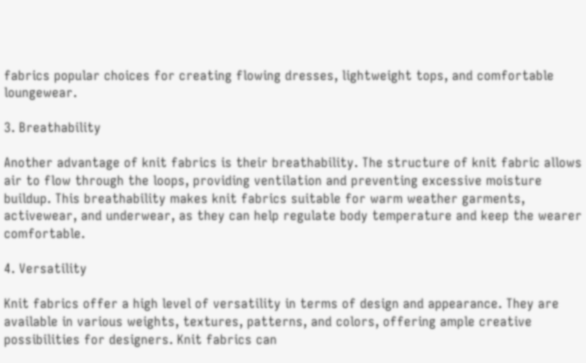fabrics popular choices for creating flowing dresses, lightweight tops, and comfortable loungewear.

3. Breathability

Another advantage of knit fabrics is their breathability. The structure of knit fabric allows air to flow through the loops, providing ventilation and preventing excessive moisture buildup. This breathability makes knit fabrics suitable for warm weather garments, activewear, and underwear, as they can help regulate body temperature and keep the wearer comfortable.

4. Versatility

Knit fabrics offer a high level of versatility in terms of design and appearance. They are available in various weights, textures, patterns, and colors, offering ample creative possibilities for designers. Knit fabrics can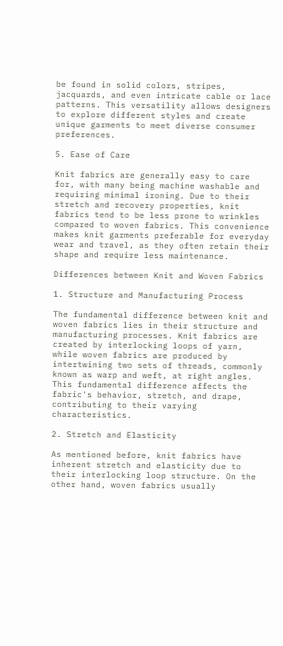be found in solid colors, stripes, jacquards, and even intricate cable or lace patterns. This versatility allows designers to explore different styles and create unique garments to meet diverse consumer preferences.

5. Ease of Care

Knit fabrics are generally easy to care for, with many being machine washable and requiring minimal ironing. Due to their stretch and recovery properties, knit fabrics tend to be less prone to wrinkles compared to woven fabrics. This convenience makes knit garments preferable for everyday wear and travel, as they often retain their shape and require less maintenance.

Differences between Knit and Woven Fabrics

1. Structure and Manufacturing Process

The fundamental difference between knit and woven fabrics lies in their structure and manufacturing processes. Knit fabrics are created by interlocking loops of yarn, while woven fabrics are produced by intertwining two sets of threads, commonly known as warp and weft, at right angles. This fundamental difference affects the fabric's behavior, stretch, and drape, contributing to their varying characteristics.

2. Stretch and Elasticity

As mentioned before, knit fabrics have inherent stretch and elasticity due to their interlocking loop structure. On the other hand, woven fabrics usually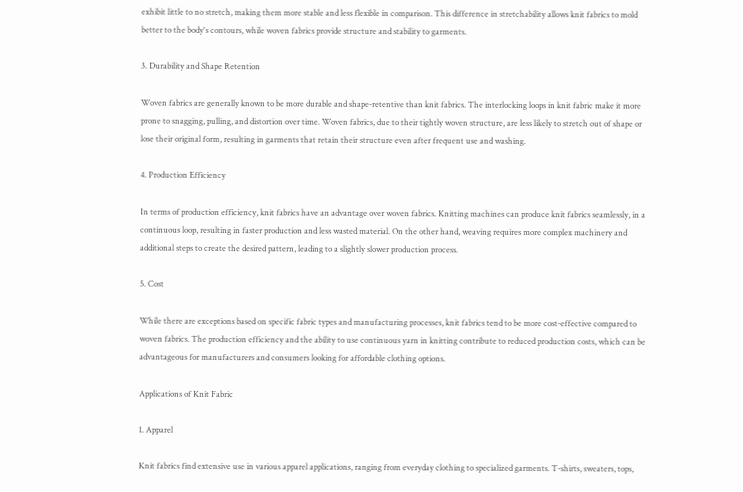exhibit little to no stretch, making them more stable and less flexible in comparison. This difference in stretchability allows knit fabrics to mold better to the body's contours, while woven fabrics provide structure and stability to garments.

3. Durability and Shape Retention

Woven fabrics are generally known to be more durable and shape-retentive than knit fabrics. The interlocking loops in knit fabric make it more prone to snagging, pulling, and distortion over time. Woven fabrics, due to their tightly woven structure, are less likely to stretch out of shape or lose their original form, resulting in garments that retain their structure even after frequent use and washing.

4. Production Efficiency

In terms of production efficiency, knit fabrics have an advantage over woven fabrics. Knitting machines can produce knit fabrics seamlessly, in a continuous loop, resulting in faster production and less wasted material. On the other hand, weaving requires more complex machinery and additional steps to create the desired pattern, leading to a slightly slower production process.

5. Cost

While there are exceptions based on specific fabric types and manufacturing processes, knit fabrics tend to be more cost-effective compared to woven fabrics. The production efficiency and the ability to use continuous yarn in knitting contribute to reduced production costs, which can be advantageous for manufacturers and consumers looking for affordable clothing options.

Applications of Knit Fabric

1. Apparel

Knit fabrics find extensive use in various apparel applications, ranging from everyday clothing to specialized garments. T-shirts, sweaters, tops,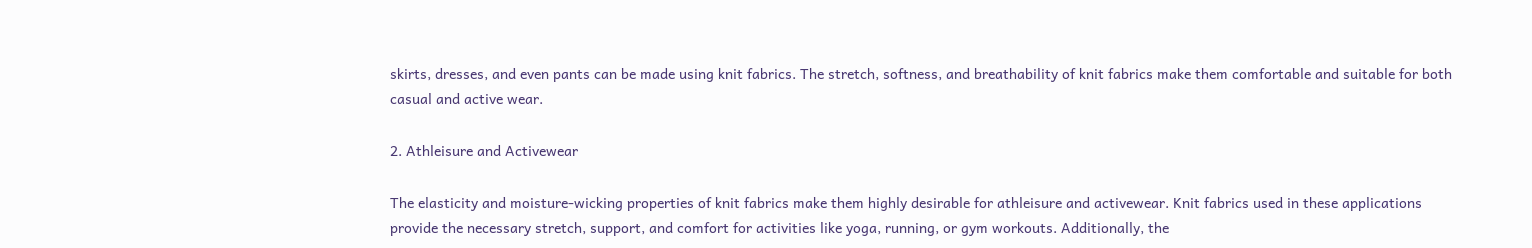skirts, dresses, and even pants can be made using knit fabrics. The stretch, softness, and breathability of knit fabrics make them comfortable and suitable for both casual and active wear.

2. Athleisure and Activewear

The elasticity and moisture-wicking properties of knit fabrics make them highly desirable for athleisure and activewear. Knit fabrics used in these applications provide the necessary stretch, support, and comfort for activities like yoga, running, or gym workouts. Additionally, the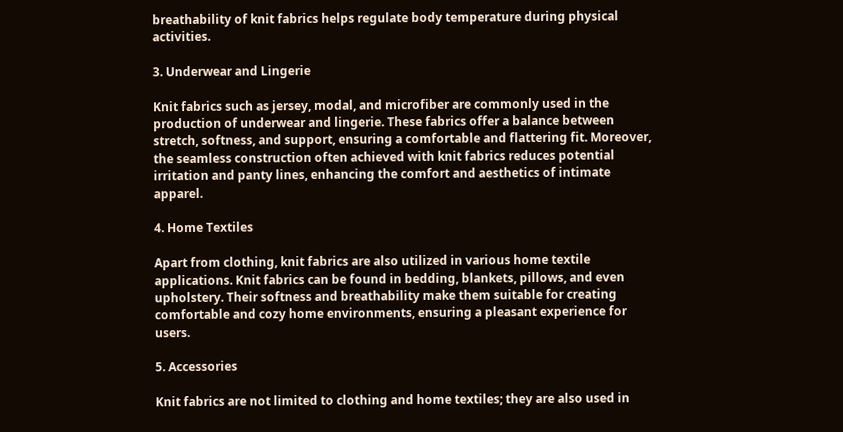breathability of knit fabrics helps regulate body temperature during physical activities.

3. Underwear and Lingerie

Knit fabrics such as jersey, modal, and microfiber are commonly used in the production of underwear and lingerie. These fabrics offer a balance between stretch, softness, and support, ensuring a comfortable and flattering fit. Moreover, the seamless construction often achieved with knit fabrics reduces potential irritation and panty lines, enhancing the comfort and aesthetics of intimate apparel.

4. Home Textiles

Apart from clothing, knit fabrics are also utilized in various home textile applications. Knit fabrics can be found in bedding, blankets, pillows, and even upholstery. Their softness and breathability make them suitable for creating comfortable and cozy home environments, ensuring a pleasant experience for users.

5. Accessories

Knit fabrics are not limited to clothing and home textiles; they are also used in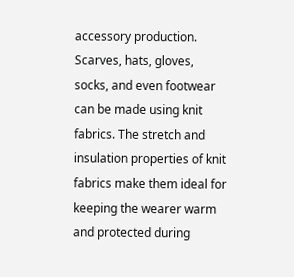accessory production. Scarves, hats, gloves, socks, and even footwear can be made using knit fabrics. The stretch and insulation properties of knit fabrics make them ideal for keeping the wearer warm and protected during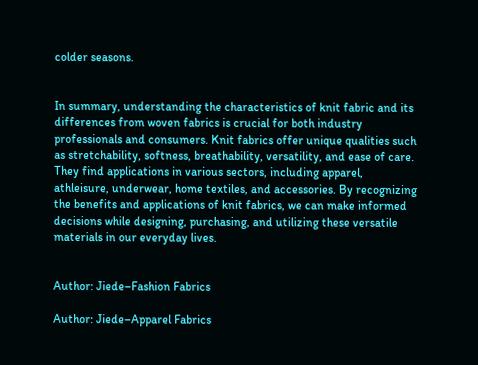colder seasons.


In summary, understanding the characteristics of knit fabric and its differences from woven fabrics is crucial for both industry professionals and consumers. Knit fabrics offer unique qualities such as stretchability, softness, breathability, versatility, and ease of care. They find applications in various sectors, including apparel, athleisure, underwear, home textiles, and accessories. By recognizing the benefits and applications of knit fabrics, we can make informed decisions while designing, purchasing, and utilizing these versatile materials in our everyday lives.


Author: Jiede–Fashion Fabrics

Author: Jiede–Apparel Fabrics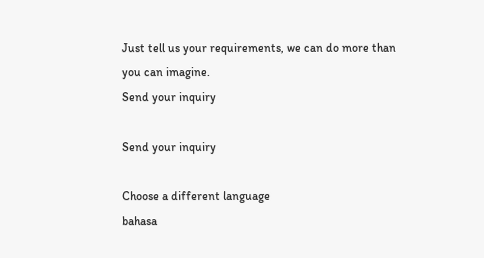Just tell us your requirements, we can do more than you can imagine.
Send your inquiry

Send your inquiry

Choose a different language
bahasa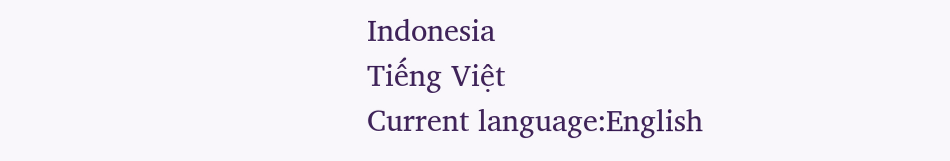Indonesia
Tiếng Việt
Current language:English